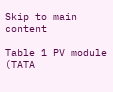Skip to main content

Table 1 PV module (TATA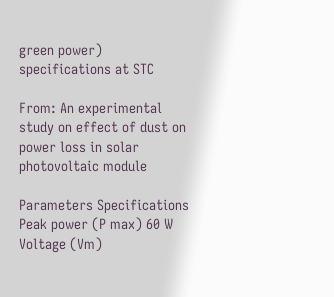green power) specifications at STC

From: An experimental study on effect of dust on power loss in solar photovoltaic module

Parameters Specifications
Peak power (P max) 60 W
Voltage (Vm)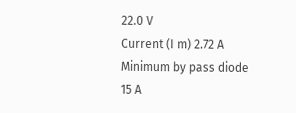22.0 V
Current (I m) 2.72 A
Minimum by pass diode 15 A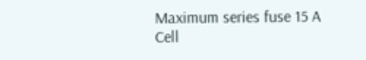Maximum series fuse 15 A
Cell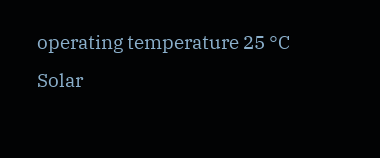operating temperature 25 °C
Solar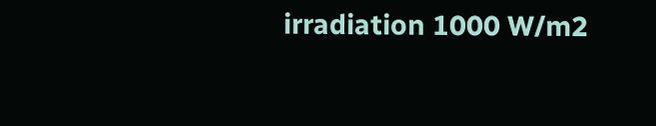irradiation 1000 W/m2